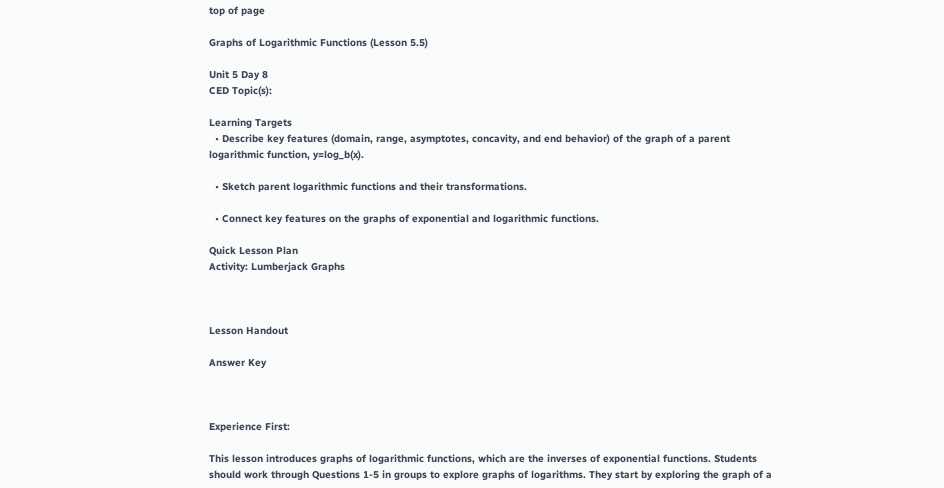top of page

Graphs of Logarithmic Functions (Lesson 5.5)

Unit 5 Day 8
CED Topic(s):

Learning Targets
  • Describe key features (domain, range, asymptotes, concavity, and end behavior) of the graph of a parent logarithmic function, y=log_b(x).

  • Sketch parent logarithmic functions and their transformations.

  • Connect key features on the graphs of exponential and logarithmic functions.

Quick Lesson Plan
Activity: Lumberjack Graphs



Lesson Handout

Answer Key



Experience First:

This lesson introduces graphs of logarithmic functions, which are the inverses of exponential functions. Students should work through Questions 1-5 in groups to explore graphs of logarithms. They start by exploring the graph of a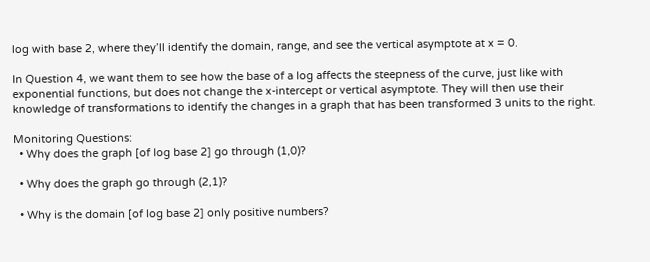log with base 2, where they’ll identify the domain, range, and see the vertical asymptote at x = 0.

In Question 4, we want them to see how the base of a log affects the steepness of the curve, just like with exponential functions, but does not change the x-intercept or vertical asymptote. They will then use their knowledge of transformations to identify the changes in a graph that has been transformed 3 units to the right.

Monitoring Questions:
  • Why does the graph [of log base 2] go through (1,0)?

  • Why does the graph go through (2,1)?

  • Why is the domain [of log base 2] only positive numbers?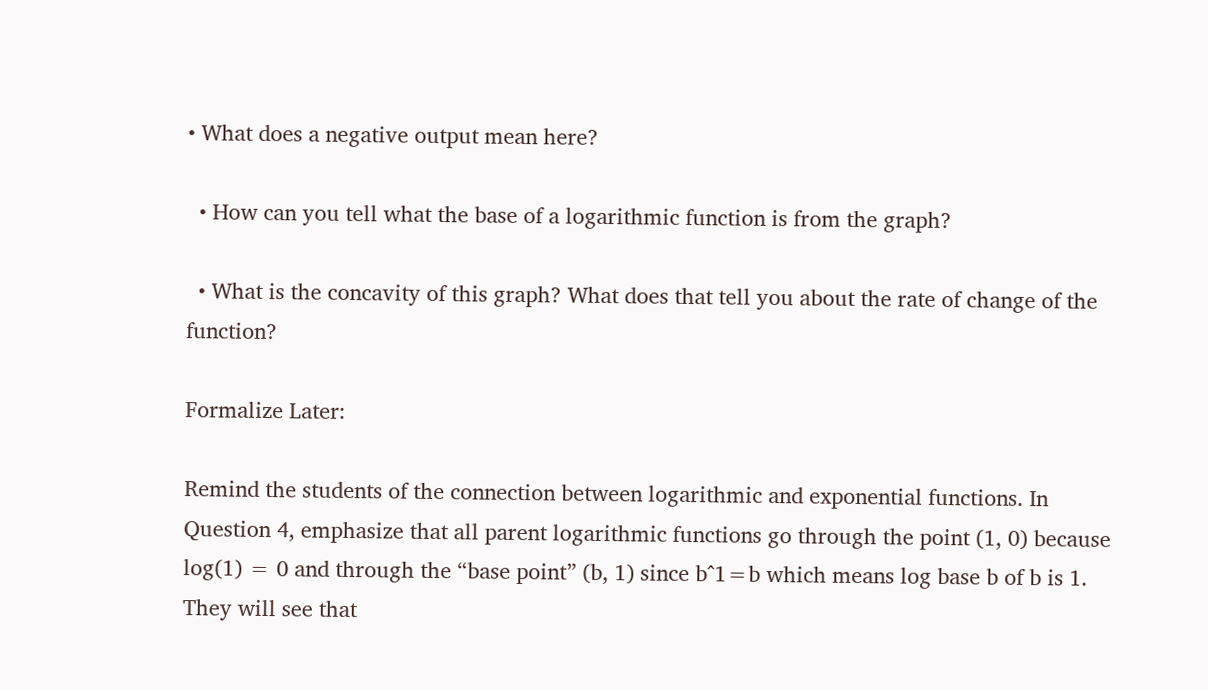• What does a negative output mean here?

  • How can you tell what the base of a logarithmic function is from the graph?

  • What is the concavity of this graph? What does that tell you about the rate of change of the function?

Formalize Later:

Remind the students of the connection between logarithmic and exponential functions. In Question 4, emphasize that all parent logarithmic functions go through the point (1, 0) because log(1) = 0 and through the “base point” (b, 1) since b^1=b which means log base b of b is 1. They will see that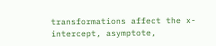transformations affect the x-intercept, asymptote,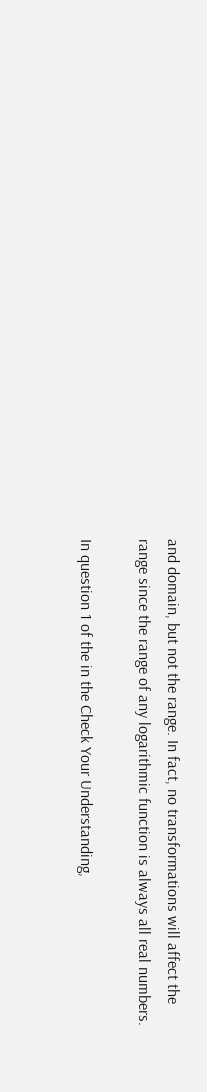and domain, but not the range. In fact, no transformations will affect the range since the range of any logarithmic function is always all real numbers.

In question 1 of the in the Check Your Understanding,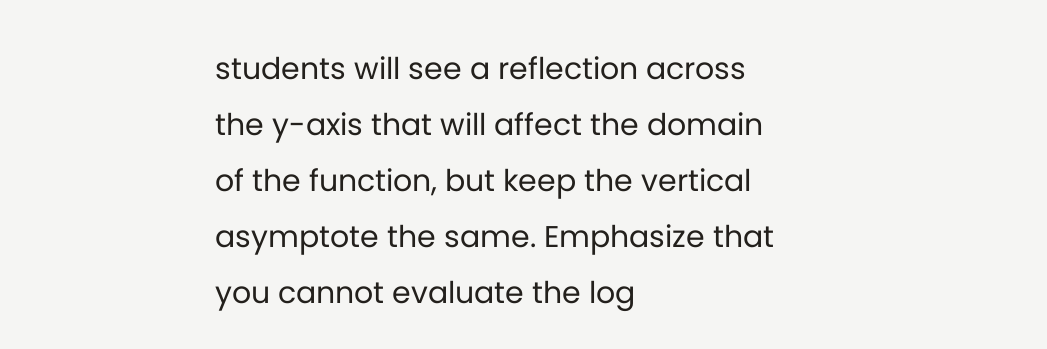students will see a reflection across the y-axis that will affect the domain of the function, but keep the vertical asymptote the same. Emphasize that you cannot evaluate the log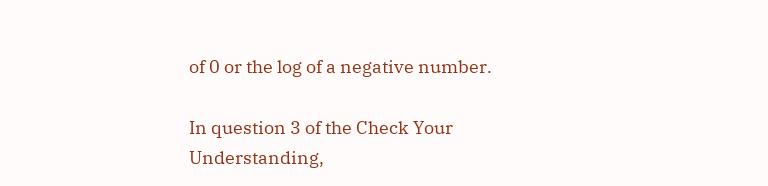of 0 or the log of a negative number.

In question 3 of the Check Your Understanding,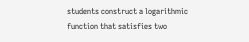students construct a logarithmic function that satisfies two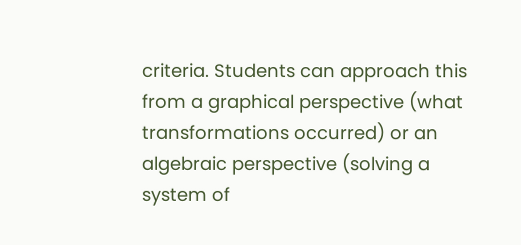criteria. Students can approach this from a graphical perspective (what transformations occurred) or an algebraic perspective (solving a system of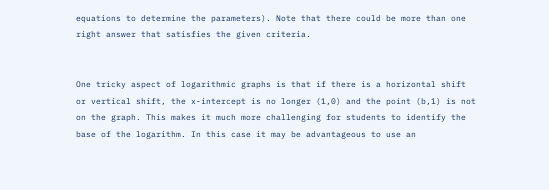equations to determine the parameters). Note that there could be more than one right answer that satisfies the given criteria.


One tricky aspect of logarithmic graphs is that if there is a horizontal shift or vertical shift, the x-intercept is no longer (1,0) and the point (b,1) is not on the graph. This makes it much more challenging for students to identify the base of the logarithm. In this case it may be advantageous to use an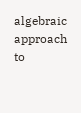algebraic approach to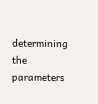determining the parameters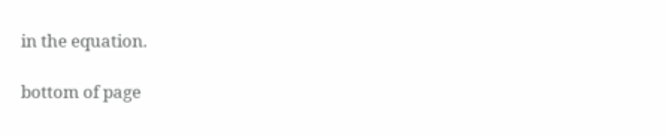in the equation.

bottom of page